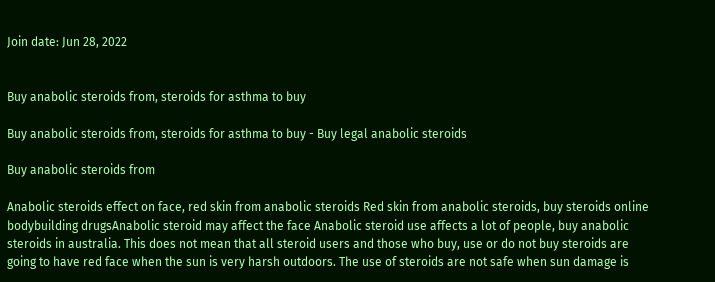Join date: Jun 28, 2022


Buy anabolic steroids from, steroids for asthma to buy

Buy anabolic steroids from, steroids for asthma to buy - Buy legal anabolic steroids

Buy anabolic steroids from

Anabolic steroids effect on face, red skin from anabolic steroids Red skin from anabolic steroids, buy steroids online bodybuilding drugsAnabolic steroid may affect the face Anabolic steroid use affects a lot of people, buy anabolic steroids in australia. This does not mean that all steroid users and those who buy, use or do not buy steroids are going to have red face when the sun is very harsh outdoors. The use of steroids are not safe when sun damage is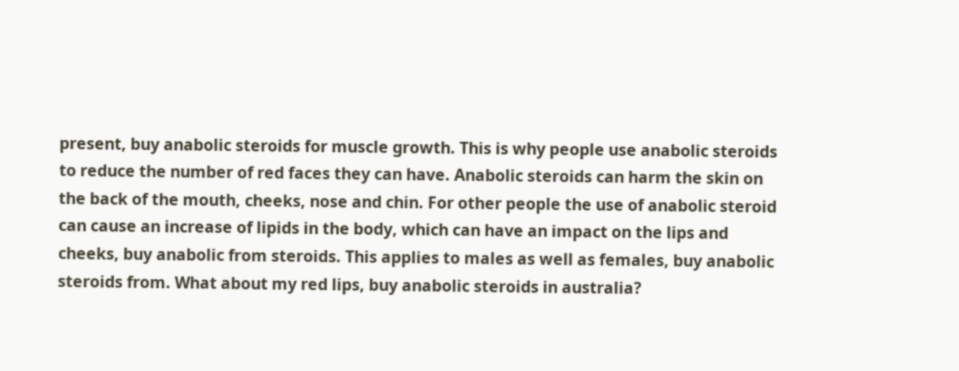present, buy anabolic steroids for muscle growth. This is why people use anabolic steroids to reduce the number of red faces they can have. Anabolic steroids can harm the skin on the back of the mouth, cheeks, nose and chin. For other people the use of anabolic steroid can cause an increase of lipids in the body, which can have an impact on the lips and cheeks, buy anabolic from steroids. This applies to males as well as females, buy anabolic steroids from. What about my red lips, buy anabolic steroids in australia?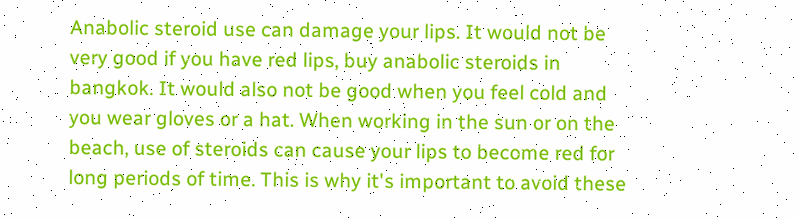Anabolic steroid use can damage your lips. It would not be very good if you have red lips, buy anabolic steroids in bangkok. It would also not be good when you feel cold and you wear gloves or a hat. When working in the sun or on the beach, use of steroids can cause your lips to become red for long periods of time. This is why it's important to avoid these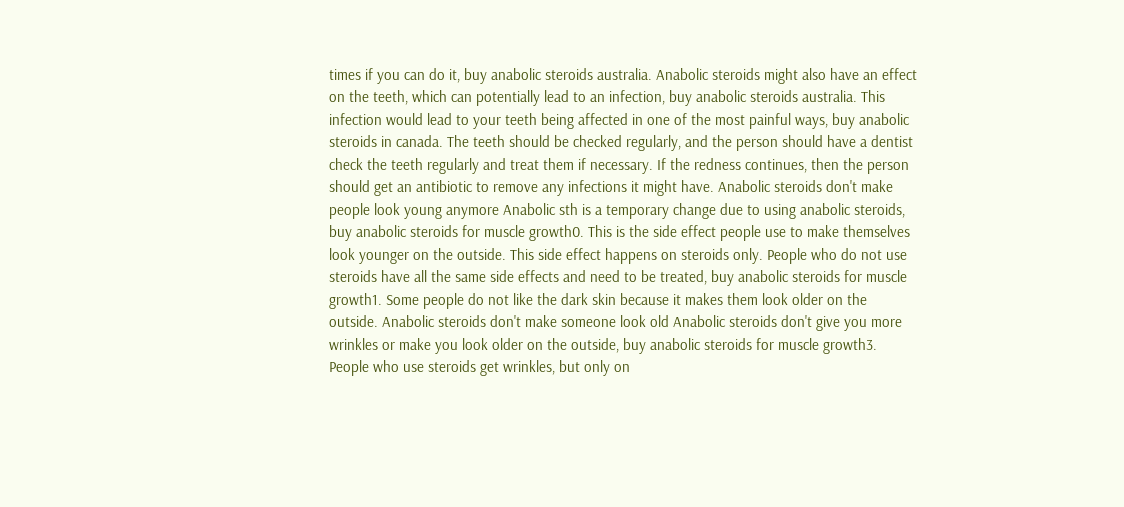times if you can do it, buy anabolic steroids australia. Anabolic steroids might also have an effect on the teeth, which can potentially lead to an infection, buy anabolic steroids australia. This infection would lead to your teeth being affected in one of the most painful ways, buy anabolic steroids in canada. The teeth should be checked regularly, and the person should have a dentist check the teeth regularly and treat them if necessary. If the redness continues, then the person should get an antibiotic to remove any infections it might have. Anabolic steroids don't make people look young anymore Anabolic sth is a temporary change due to using anabolic steroids, buy anabolic steroids for muscle growth0. This is the side effect people use to make themselves look younger on the outside. This side effect happens on steroids only. People who do not use steroids have all the same side effects and need to be treated, buy anabolic steroids for muscle growth1. Some people do not like the dark skin because it makes them look older on the outside. Anabolic steroids don't make someone look old Anabolic steroids don't give you more wrinkles or make you look older on the outside, buy anabolic steroids for muscle growth3. People who use steroids get wrinkles, but only on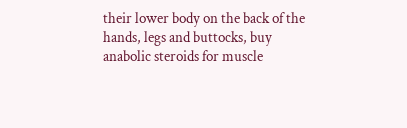their lower body on the back of the hands, legs and buttocks, buy anabolic steroids for muscle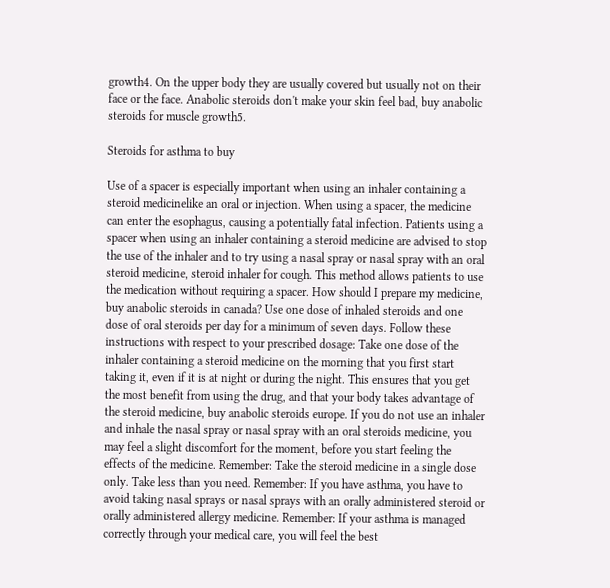growth4. On the upper body they are usually covered but usually not on their face or the face. Anabolic steroids don't make your skin feel bad, buy anabolic steroids for muscle growth5.

Steroids for asthma to buy

Use of a spacer is especially important when using an inhaler containing a steroid medicinelike an oral or injection. When using a spacer, the medicine can enter the esophagus, causing a potentially fatal infection. Patients using a spacer when using an inhaler containing a steroid medicine are advised to stop the use of the inhaler and to try using a nasal spray or nasal spray with an oral steroid medicine, steroid inhaler for cough. This method allows patients to use the medication without requiring a spacer. How should I prepare my medicine, buy anabolic steroids in canada? Use one dose of inhaled steroids and one dose of oral steroids per day for a minimum of seven days. Follow these instructions with respect to your prescribed dosage: Take one dose of the inhaler containing a steroid medicine on the morning that you first start taking it, even if it is at night or during the night. This ensures that you get the most benefit from using the drug, and that your body takes advantage of the steroid medicine, buy anabolic steroids europe. If you do not use an inhaler and inhale the nasal spray or nasal spray with an oral steroids medicine, you may feel a slight discomfort for the moment, before you start feeling the effects of the medicine. Remember: Take the steroid medicine in a single dose only. Take less than you need. Remember: If you have asthma, you have to avoid taking nasal sprays or nasal sprays with an orally administered steroid or orally administered allergy medicine. Remember: If your asthma is managed correctly through your medical care, you will feel the best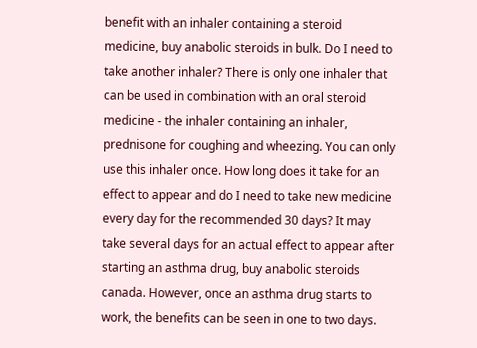benefit with an inhaler containing a steroid medicine, buy anabolic steroids in bulk. Do I need to take another inhaler? There is only one inhaler that can be used in combination with an oral steroid medicine - the inhaler containing an inhaler, prednisone for coughing and wheezing. You can only use this inhaler once. How long does it take for an effect to appear and do I need to take new medicine every day for the recommended 30 days? It may take several days for an actual effect to appear after starting an asthma drug, buy anabolic steroids canada. However, once an asthma drug starts to work, the benefits can be seen in one to two days.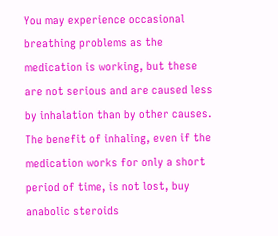You may experience occasional breathing problems as the medication is working, but these are not serious and are caused less by inhalation than by other causes. The benefit of inhaling, even if the medication works for only a short period of time, is not lost, buy anabolic steroids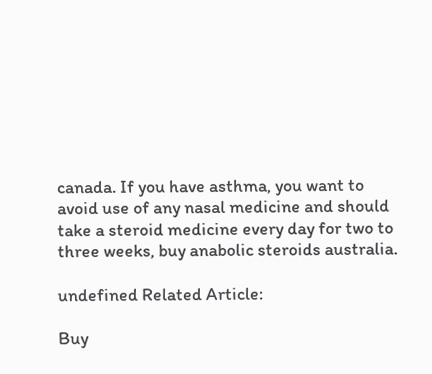canada. If you have asthma, you want to avoid use of any nasal medicine and should take a steroid medicine every day for two to three weeks, buy anabolic steroids australia.

undefined Related Article:

Buy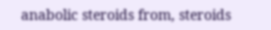anabolic steroids from, steroids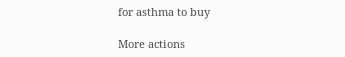for asthma to buy

More actions